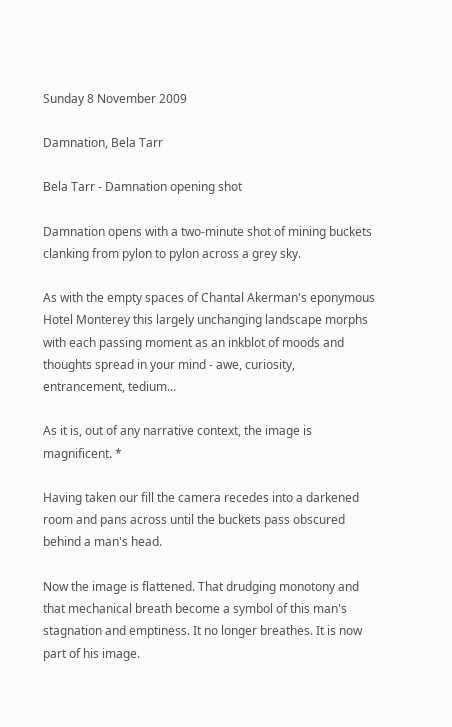Sunday 8 November 2009

Damnation, Bela Tarr

Bela Tarr - Damnation opening shot

Damnation opens with a two-minute shot of mining buckets clanking from pylon to pylon across a grey sky.

As with the empty spaces of Chantal Akerman's eponymous Hotel Monterey this largely unchanging landscape morphs with each passing moment as an inkblot of moods and thoughts spread in your mind - awe, curiosity, entrancement, tedium...

As it is, out of any narrative context, the image is magnificent. *

Having taken our fill the camera recedes into a darkened room and pans across until the buckets pass obscured behind a man's head.

Now the image is flattened. That drudging monotony and that mechanical breath become a symbol of this man's stagnation and emptiness. It no longer breathes. It is now part of his image.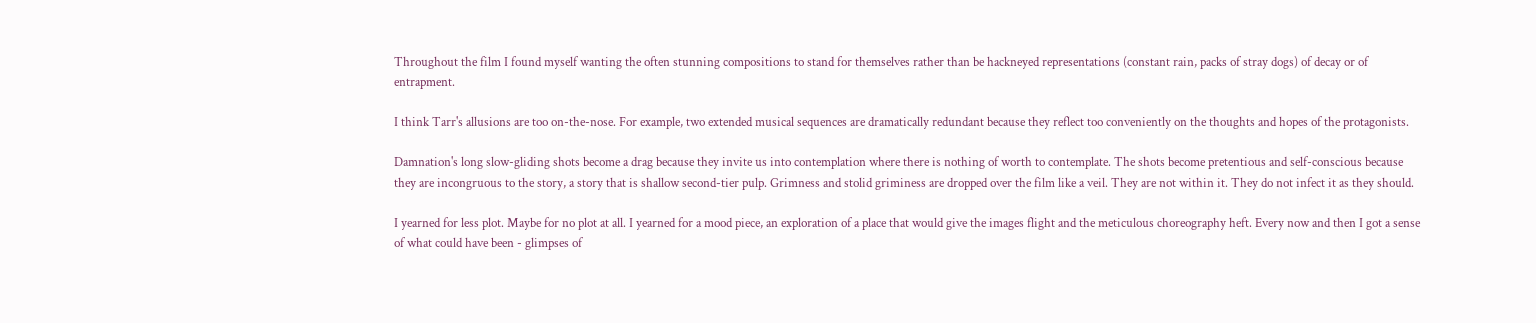Throughout the film I found myself wanting the often stunning compositions to stand for themselves rather than be hackneyed representations (constant rain, packs of stray dogs) of decay or of entrapment.

I think Tarr's allusions are too on-the-nose. For example, two extended musical sequences are dramatically redundant because they reflect too conveniently on the thoughts and hopes of the protagonists.

Damnation's long slow-gliding shots become a drag because they invite us into contemplation where there is nothing of worth to contemplate. The shots become pretentious and self-conscious because they are incongruous to the story, a story that is shallow second-tier pulp. Grimness and stolid griminess are dropped over the film like a veil. They are not within it. They do not infect it as they should.

I yearned for less plot. Maybe for no plot at all. I yearned for a mood piece, an exploration of a place that would give the images flight and the meticulous choreography heft. Every now and then I got a sense of what could have been - glimpses of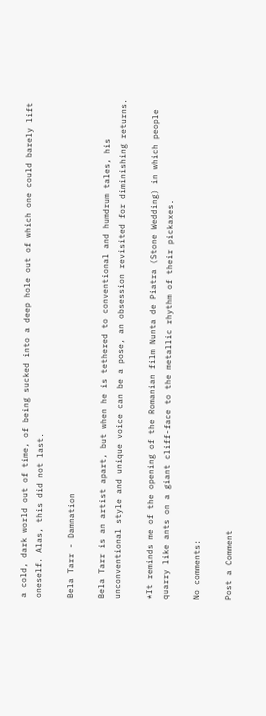a cold, dark world out of time, of being sucked into a deep hole out of which one could barely lift oneself. Alas, this did not last.

Bela Tarr - Damnation

Bela Tarr is an artist apart, but when he is tethered to conventional and humdrum tales, his unconventional style and unique voice can be a pose, an obsession revisited for diminishing returns.

*It reminds me of the opening of the Romanian film Nunta de Piatra (Stone Wedding) in which people quarry like ants on a giant cliff-face to the metallic rhythm of their pickaxes.

No comments:

Post a Comment